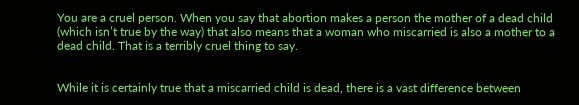You are a cruel person. When you say that abortion makes a person the mother of a dead child (which isn’t true by the way) that also means that a woman who miscarried is also a mother to a dead child. That is a terribly cruel thing to say.


While it is certainly true that a miscarried child is dead, there is a vast difference between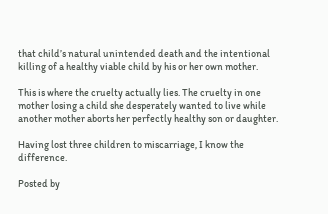that child’s natural unintended death and the intentional killing of a healthy viable child by his or her own mother.

This is where the cruelty actually lies. The cruelty in one mother losing a child she desperately wanted to live while another mother aborts her perfectly healthy son or daughter.

Having lost three children to miscarriage, I know the difference.

Posted by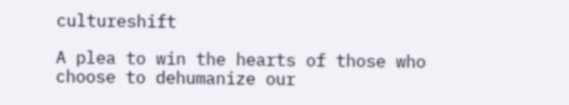cultureshift

A plea to win the hearts of those who choose to dehumanize our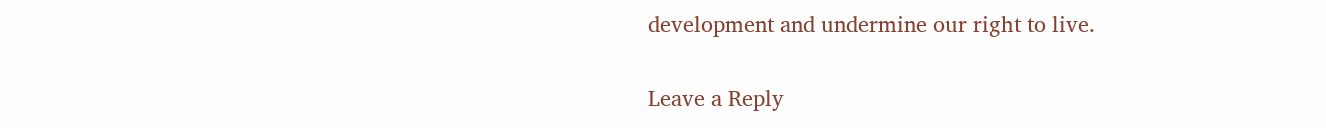development and undermine our right to live.

Leave a Reply